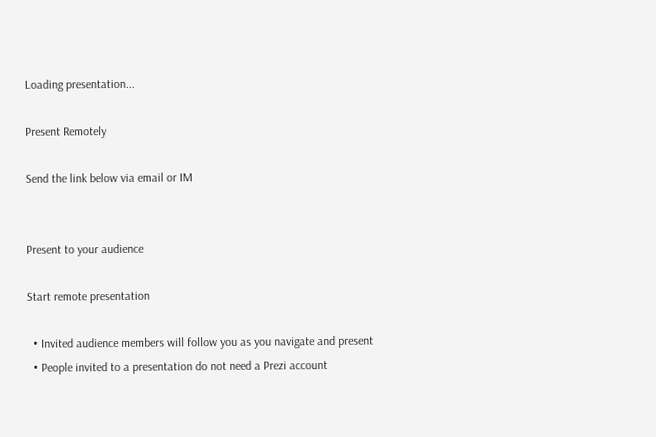Loading presentation...

Present Remotely

Send the link below via email or IM


Present to your audience

Start remote presentation

  • Invited audience members will follow you as you navigate and present
  • People invited to a presentation do not need a Prezi account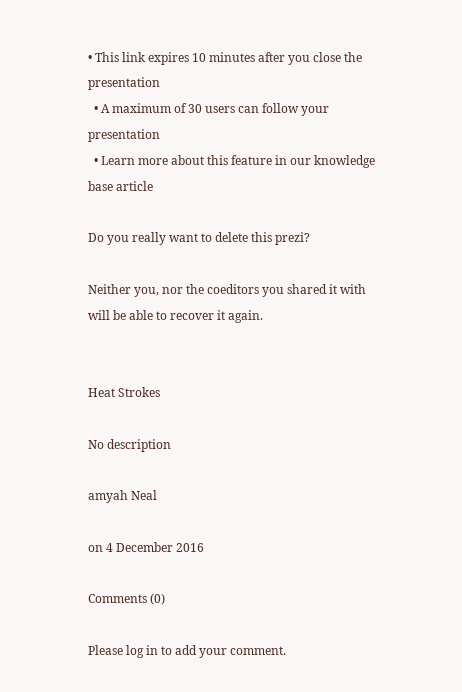• This link expires 10 minutes after you close the presentation
  • A maximum of 30 users can follow your presentation
  • Learn more about this feature in our knowledge base article

Do you really want to delete this prezi?

Neither you, nor the coeditors you shared it with will be able to recover it again.


Heat Strokes

No description

amyah Neal

on 4 December 2016

Comments (0)

Please log in to add your comment.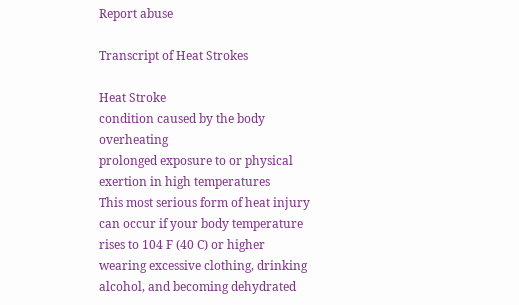Report abuse

Transcript of Heat Strokes

Heat Stroke
condition caused by the body overheating
prolonged exposure to or physical exertion in high temperatures
This most serious form of heat injury
can occur if your body temperature rises to 104 F (40 C) or higher
wearing excessive clothing, drinking alcohol, and becoming dehydrated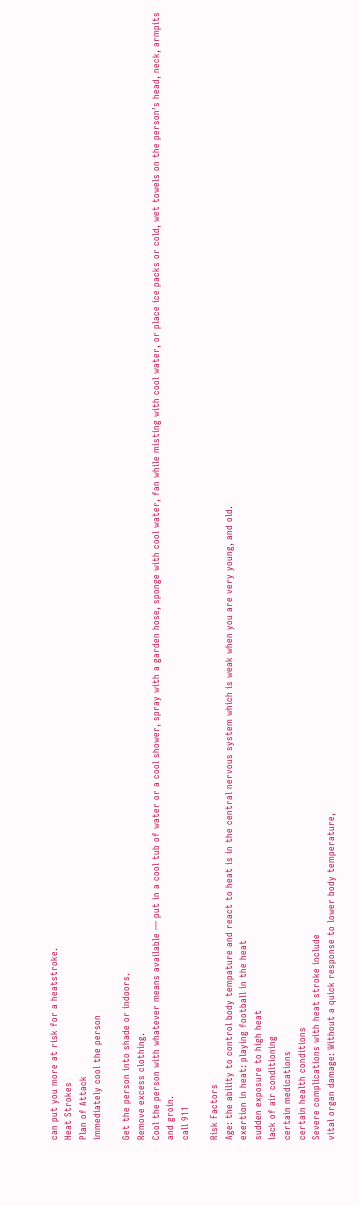can put you more at risk for a heatstroke.
Heat Strokes
Plan of Attack
immediately cool the person

Get the person into shade or indoors.
Remove excess clothing.
Cool the person with whatever means available — put in a cool tub of water or a cool shower, spray with a garden hose, sponge with cool water, fan while misting with cool water, or place ice packs or cold, wet towels on the person's head, neck, armpits and groin.
call 911

Risk Factors
Age: the ability to control body tempature and react to heat is in the central nervous system which is weak when you are very young, and old.
exertion in heat: playing football in the heat
sudden exposure to high heat
lack of air conditioning
certain medications
certain health conditions
Severe complications with heat stroke include
vital organ damage: Without a quick response to lower body temperature,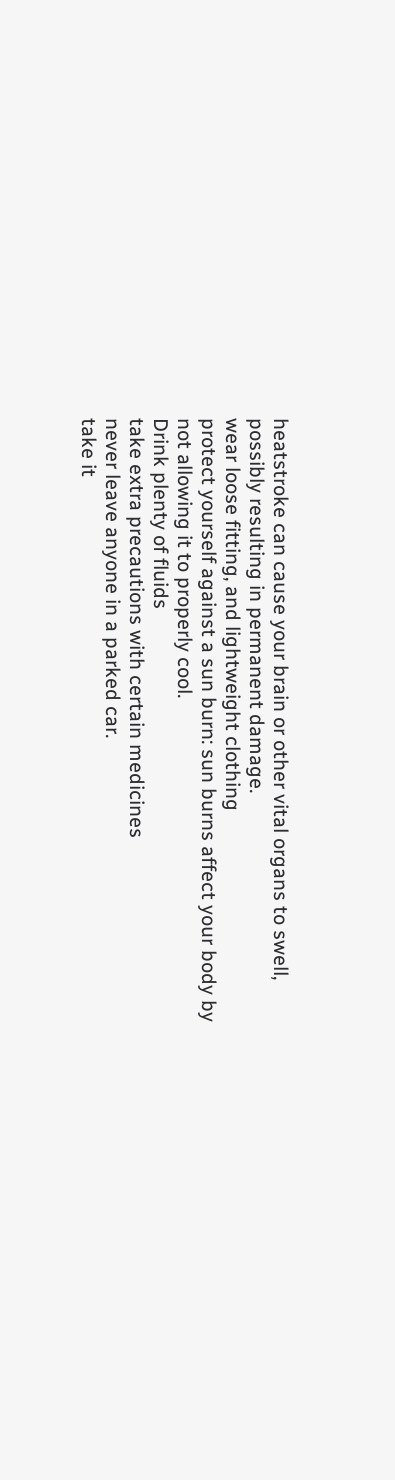heatstroke can cause your brain or other vital organs to swell, possibly resulting in permanent damage.
wear loose fitting, and lightweight clothing
protect yourself against a sun burn: sun burns affect your body by not allowing it to properly cool.
Drink plenty of fluids
take extra precautions with certain medicines
never leave anyone in a parked car.
take it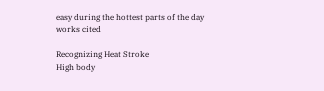easy during the hottest parts of the day
works cited

Recognizing Heat Stroke
High body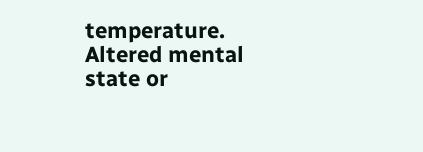temperature.
Altered mental state or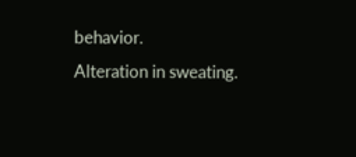behavior.
Alteration in sweating.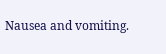Nausea and vomiting.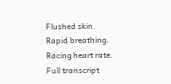Flushed skin.
Rapid breathing.
Racing heart rate.
Full transcript